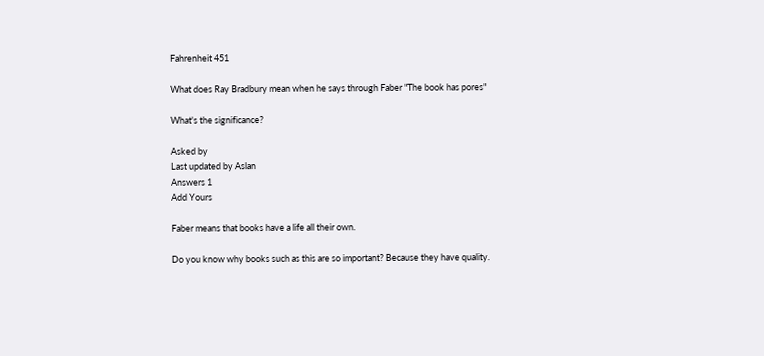Fahrenheit 451

What does Ray Bradbury mean when he says through Faber "The book has pores"

What's the significance?

Asked by
Last updated by Aslan
Answers 1
Add Yours

Faber means that books have a life all their own.

Do you know why books such as this are so important? Because they have quality.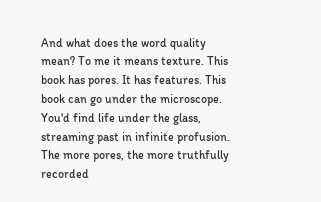And what does the word quality mean? To me it means texture. This book has pores. It has features. This book can go under the microscope. You'd find life under the glass, streaming past in infinite profusion. The more pores, the more truthfully recorded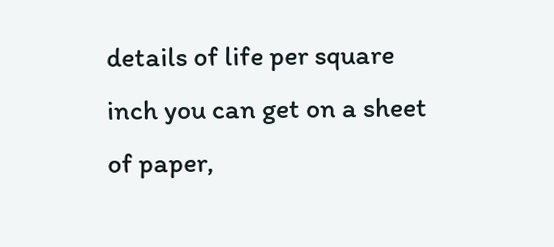details of life per square inch you can get on a sheet of paper,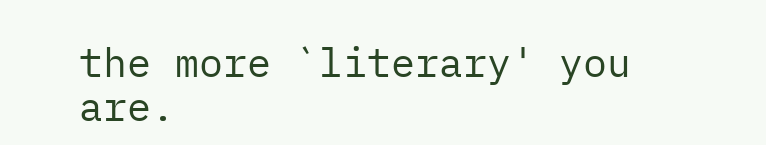the more `literary' you are.